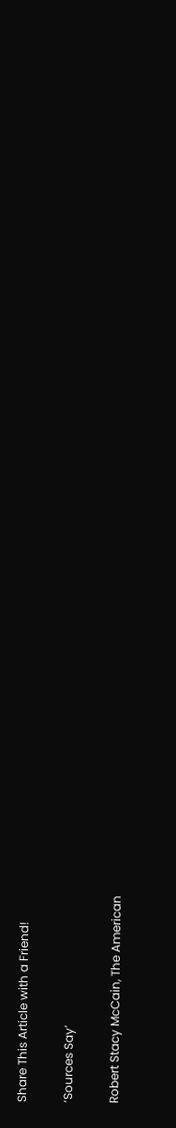Share This Article with a Friend!

‘Sources Say’

Robert Stacy McCain, The American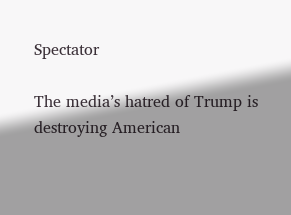Spectator

The media’s hatred of Trump is destroying American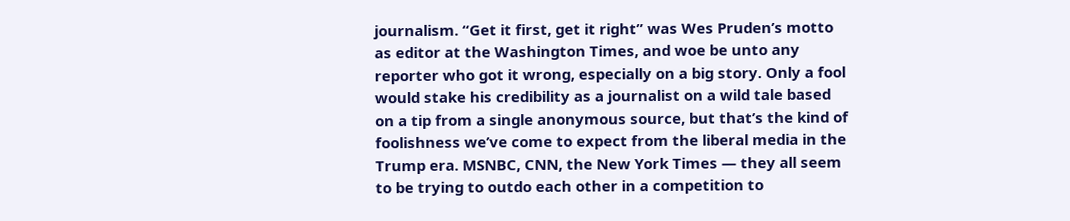journalism. “Get it first, get it right” was Wes Pruden’s motto as editor at the Washington Times, and woe be unto any reporter who got it wrong, especially on a big story. Only a fool would stake his credibility as a journalist on a wild tale based on a tip from a single anonymous source, but that’s the kind of foolishness we’ve come to expect from the liberal media in the Trump era. MSNBC, CNN, the New York Times — they all seem to be trying to outdo each other in a competition to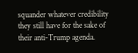squander whatever credibility they still have for the sake of their anti-Trump agenda.